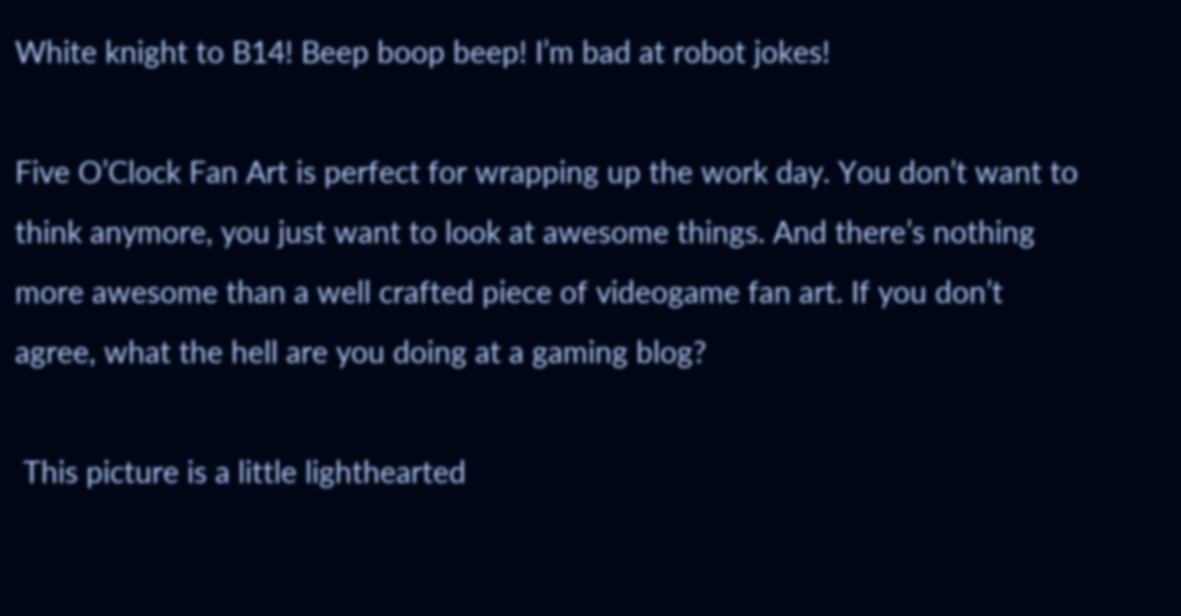White knight to B14! Beep boop beep! I’m bad at robot jokes!

Five O’Clock Fan Art is perfect for wrapping up the work day. You don’t want to think anymore, you just want to look at awesome things. And there’s nothing more awesome than a well crafted piece of videogame fan art. If you don’t agree, what the hell are you doing at a gaming blog?

 This picture is a little lighthearted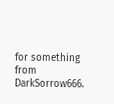for something from DarkSorrow666.